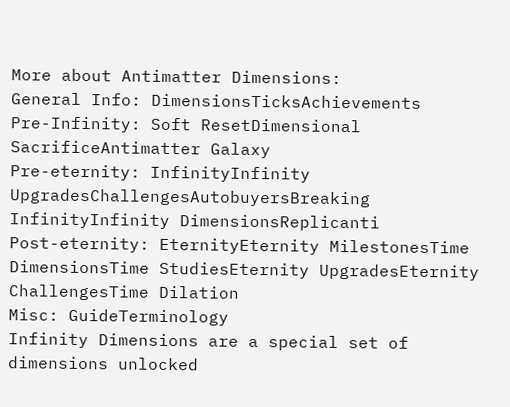More about Antimatter Dimensions:
General Info: DimensionsTicksAchievements
Pre-Infinity: Soft ResetDimensional SacrificeAntimatter Galaxy
Pre-eternity: InfinityInfinity UpgradesChallengesAutobuyersBreaking InfinityInfinity DimensionsReplicanti
Post-eternity: EternityEternity MilestonesTime DimensionsTime StudiesEternity UpgradesEternity ChallengesTime Dilation
Misc: GuideTerminology
Infinity Dimensions are a special set of dimensions unlocked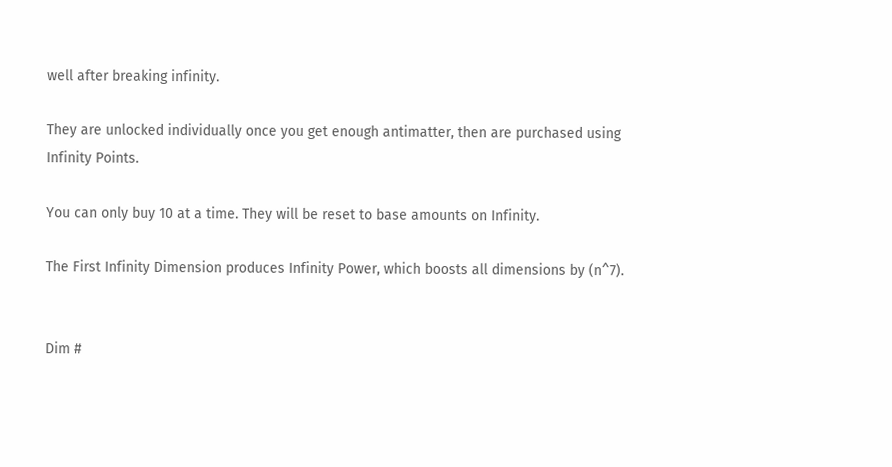well after breaking infinity.

They are unlocked individually once you get enough antimatter, then are purchased using Infinity Points.

You can only buy 10 at a time. They will be reset to base amounts on Infinity.

The First Infinity Dimension produces Infinity Power, which boosts all dimensions by (n^7).


Dim #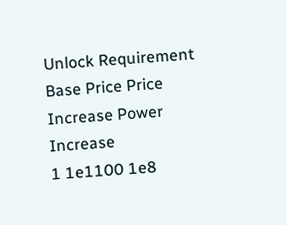Unlock Requirement Base Price Price Increase Power Increase
1 1e1100 1e8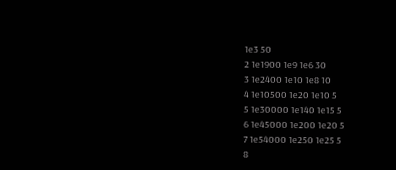1e3 50
2 1e1900 1e9 1e6 30
3 1e2400 1e10 1e8 10
4 1e10500 1e20 1e10 5
5 1e30000 1e140 1e15 5
6 1e45000 1e200 1e20 5
7 1e54000 1e250 1e25 5
8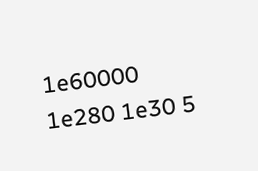1e60000 1e280 1e30 5